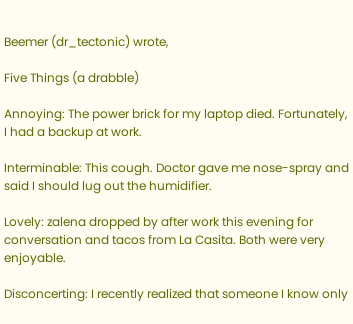Beemer (dr_tectonic) wrote,

Five Things (a drabble)

Annoying: The power brick for my laptop died. Fortunately, I had a backup at work.

Interminable: This cough. Doctor gave me nose-spray and said I should lug out the humidifier.

Lovely: zalena dropped by after work this evening for conversation and tacos from La Casita. Both were very enjoyable.

Disconcerting: I recently realized that someone I know only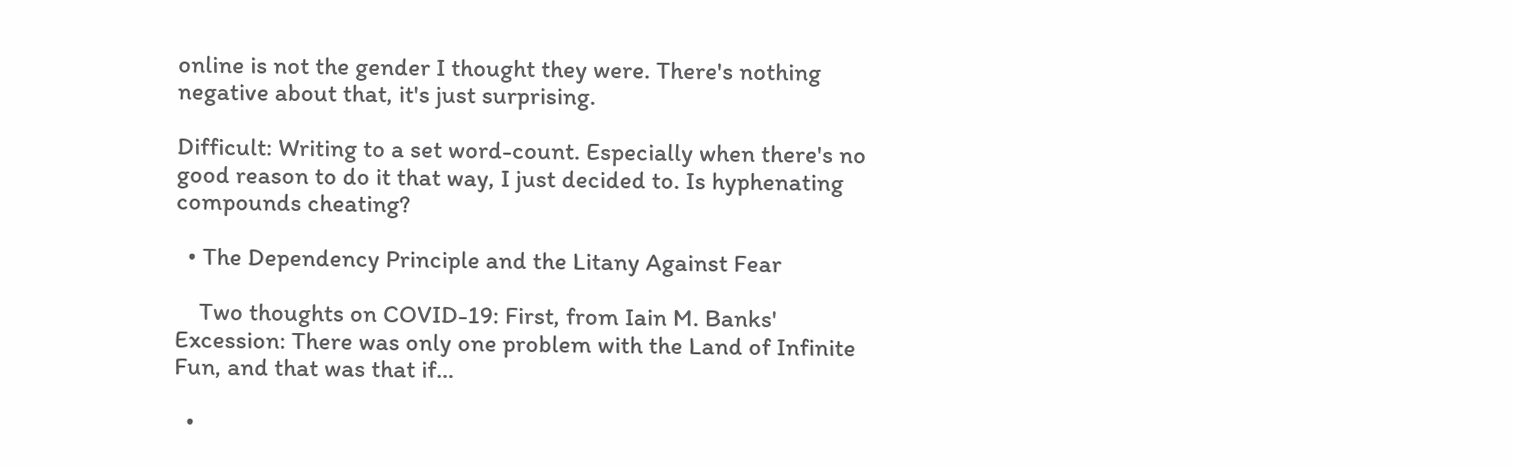online is not the gender I thought they were. There's nothing negative about that, it's just surprising.

Difficult: Writing to a set word-count. Especially when there's no good reason to do it that way, I just decided to. Is hyphenating compounds cheating?

  • The Dependency Principle and the Litany Against Fear

    Two thoughts on COVID-19: First, from Iain M. Banks' Excession: There was only one problem with the Land of Infinite Fun, and that was that if…

  •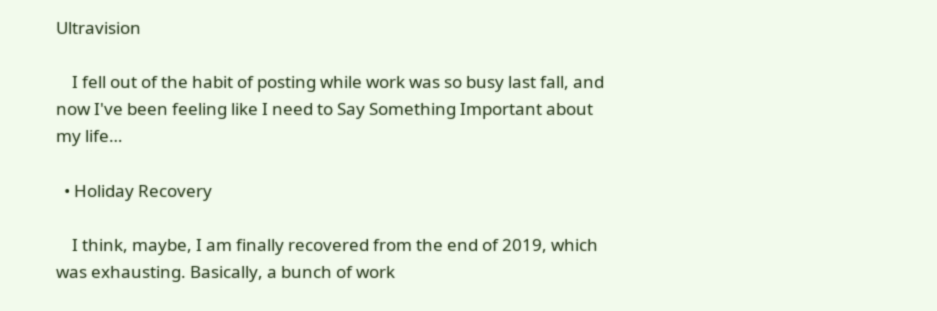Ultravision

    I fell out of the habit of posting while work was so busy last fall, and now I've been feeling like I need to Say Something Important about my life…

  • Holiday Recovery

    I think, maybe, I am finally recovered from the end of 2019, which was exhausting. Basically, a bunch of work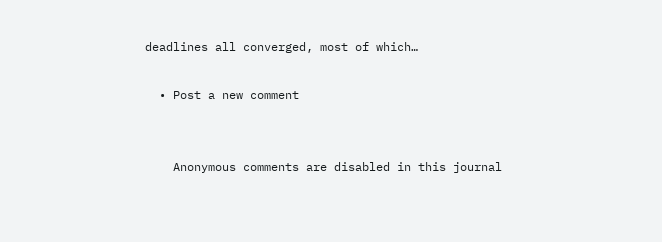deadlines all converged, most of which…

  • Post a new comment


    Anonymous comments are disabled in this journal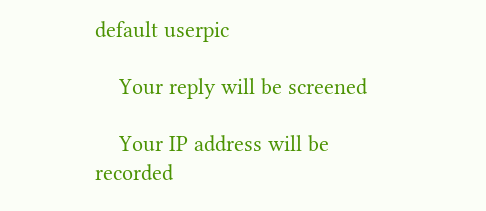default userpic

    Your reply will be screened

    Your IP address will be recorded